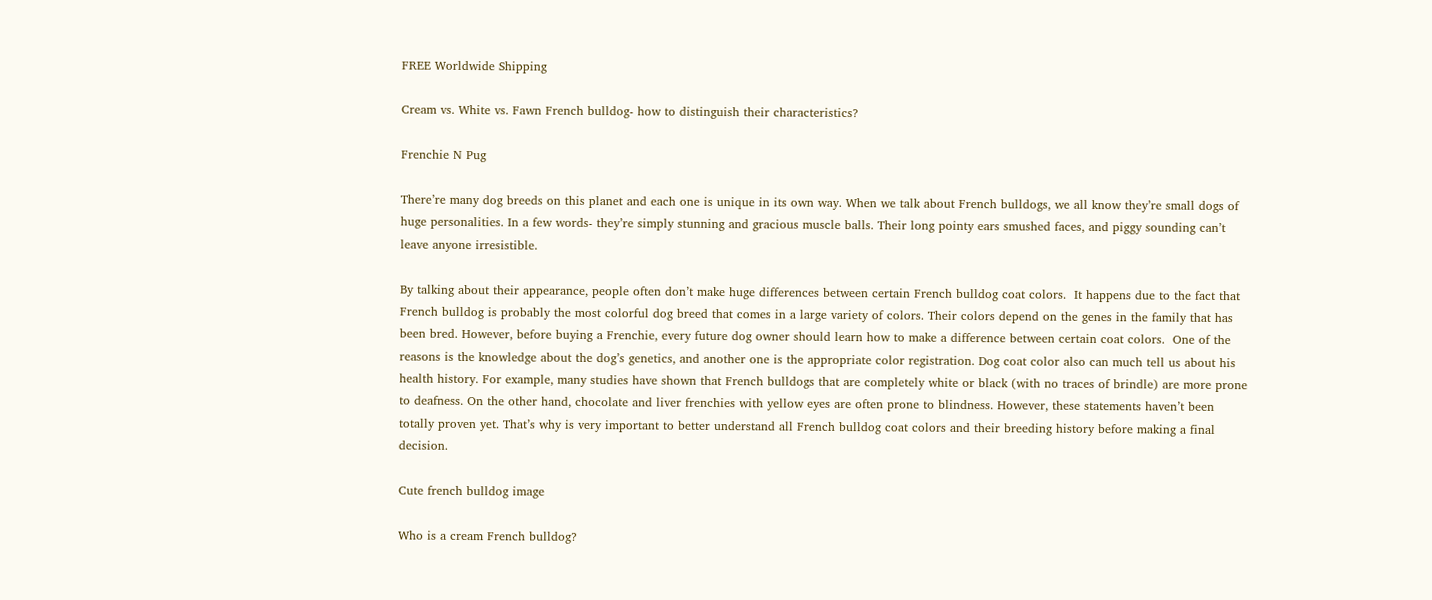FREE Worldwide Shipping

Cream vs. White vs. Fawn French bulldog- how to distinguish their characteristics?

Frenchie N Pug

There’re many dog breeds on this planet and each one is unique in its own way. When we talk about French bulldogs, we all know they’re small dogs of huge personalities. In a few words- they’re simply stunning and gracious muscle balls. Their long pointy ears smushed faces, and piggy sounding can’t leave anyone irresistible.

By talking about their appearance, people often don’t make huge differences between certain French bulldog coat colors.  It happens due to the fact that French bulldog is probably the most colorful dog breed that comes in a large variety of colors. Their colors depend on the genes in the family that has been bred. However, before buying a Frenchie, every future dog owner should learn how to make a difference between certain coat colors.  One of the reasons is the knowledge about the dog’s genetics, and another one is the appropriate color registration. Dog coat color also can much tell us about his health history. For example, many studies have shown that French bulldogs that are completely white or black (with no traces of brindle) are more prone to deafness. On the other hand, chocolate and liver frenchies with yellow eyes are often prone to blindness. However, these statements haven’t been totally proven yet. That’s why is very important to better understand all French bulldog coat colors and their breeding history before making a final decision.

Cute french bulldog image

Who is a cream French bulldog?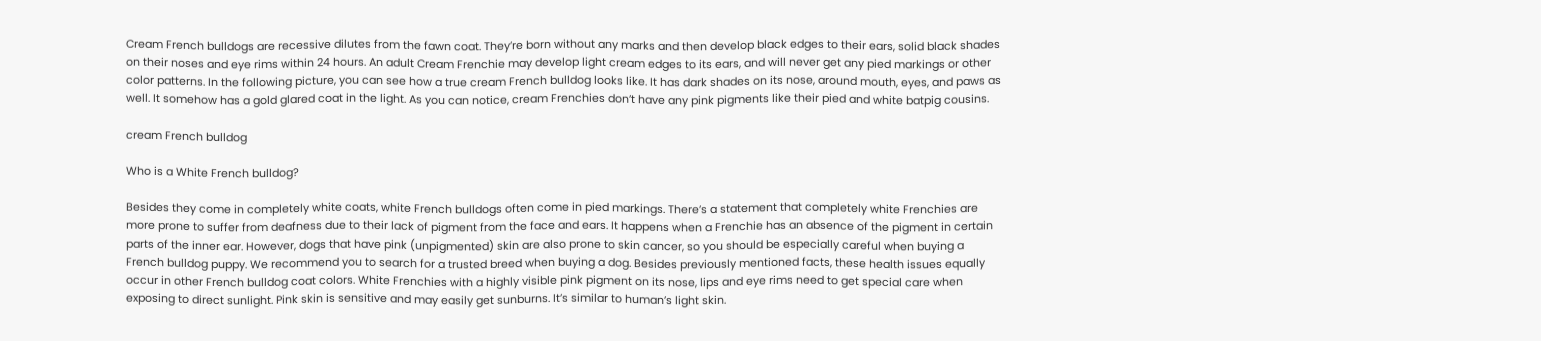Cream French bulldogs are recessive dilutes from the fawn coat. They’re born without any marks and then develop black edges to their ears, solid black shades on their noses and eye rims within 24 hours. An adult Cream Frenchie may develop light cream edges to its ears, and will never get any pied markings or other color patterns. In the following picture, you can see how a true cream French bulldog looks like. It has dark shades on its nose, around mouth, eyes, and paws as well. It somehow has a gold glared coat in the light. As you can notice, cream Frenchies don’t have any pink pigments like their pied and white batpig cousins.

cream French bulldog

Who is a White French bulldog?

Besides they come in completely white coats, white French bulldogs often come in pied markings. There’s a statement that completely white Frenchies are more prone to suffer from deafness due to their lack of pigment from the face and ears. It happens when a Frenchie has an absence of the pigment in certain parts of the inner ear. However, dogs that have pink (unpigmented) skin are also prone to skin cancer, so you should be especially careful when buying a French bulldog puppy. We recommend you to search for a trusted breed when buying a dog. Besides previously mentioned facts, these health issues equally occur in other French bulldog coat colors. White Frenchies with a highly visible pink pigment on its nose, lips and eye rims need to get special care when exposing to direct sunlight. Pink skin is sensitive and may easily get sunburns. It’s similar to human’s light skin.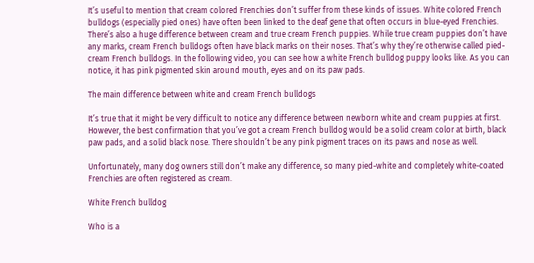It’s useful to mention that cream colored Frenchies don’t suffer from these kinds of issues. White colored French bulldogs (especially pied ones) have often been linked to the deaf gene that often occurs in blue-eyed Frenchies. There’s also a huge difference between cream and true cream French puppies. While true cream puppies don’t have any marks, cream French bulldogs often have black marks on their noses. That’s why they’re otherwise called pied-cream French bulldogs. In the following video, you can see how a white French bulldog puppy looks like. As you can notice, it has pink pigmented skin around mouth, eyes and on its paw pads.

The main difference between white and cream French bulldogs

It’s true that it might be very difficult to notice any difference between newborn white and cream puppies at first. However, the best confirmation that you’ve got a cream French bulldog would be a solid cream color at birth, black paw pads, and a solid black nose. There shouldn’t be any pink pigment traces on its paws and nose as well.

Unfortunately, many dog owners still don’t make any difference, so many pied-white and completely white-coated Frenchies are often registered as cream.

White French bulldog

Who is a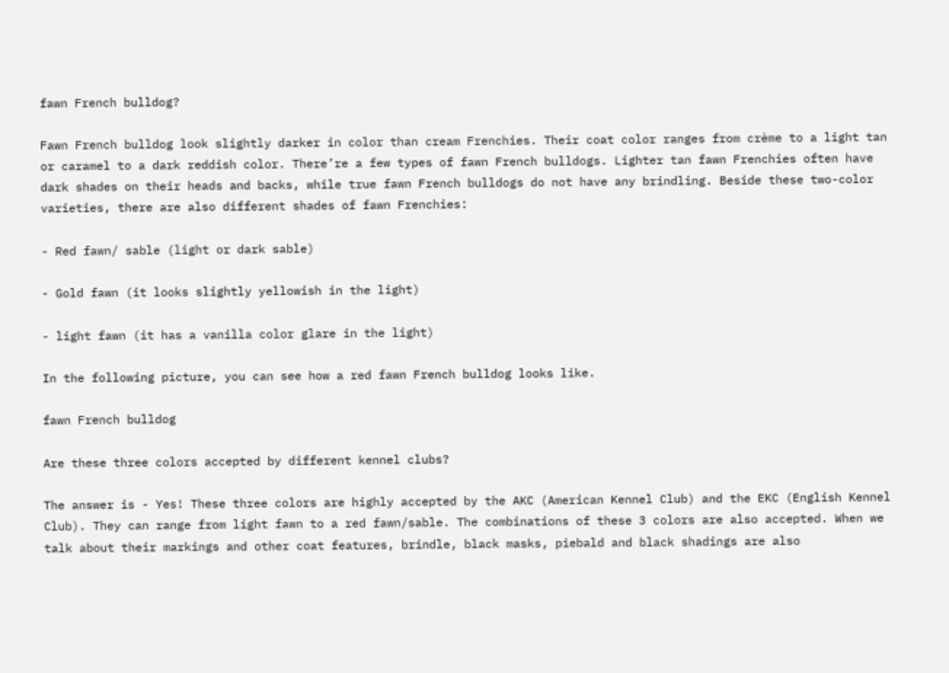fawn French bulldog?

Fawn French bulldog look slightly darker in color than cream Frenchies. Their coat color ranges from crème to a light tan or caramel to a dark reddish color. There’re a few types of fawn French bulldogs. Lighter tan fawn Frenchies often have dark shades on their heads and backs, while true fawn French bulldogs do not have any brindling. Beside these two-color varieties, there are also different shades of fawn Frenchies:

- Red fawn/ sable (light or dark sable)

- Gold fawn (it looks slightly yellowish in the light)

- light fawn (it has a vanilla color glare in the light)

In the following picture, you can see how a red fawn French bulldog looks like.

fawn French bulldog

Are these three colors accepted by different kennel clubs?

The answer is - Yes! These three colors are highly accepted by the AKC (American Kennel Club) and the EKC (English Kennel Club). They can range from light fawn to a red fawn/sable. The combinations of these 3 colors are also accepted. When we talk about their markings and other coat features, brindle, black masks, piebald and black shadings are also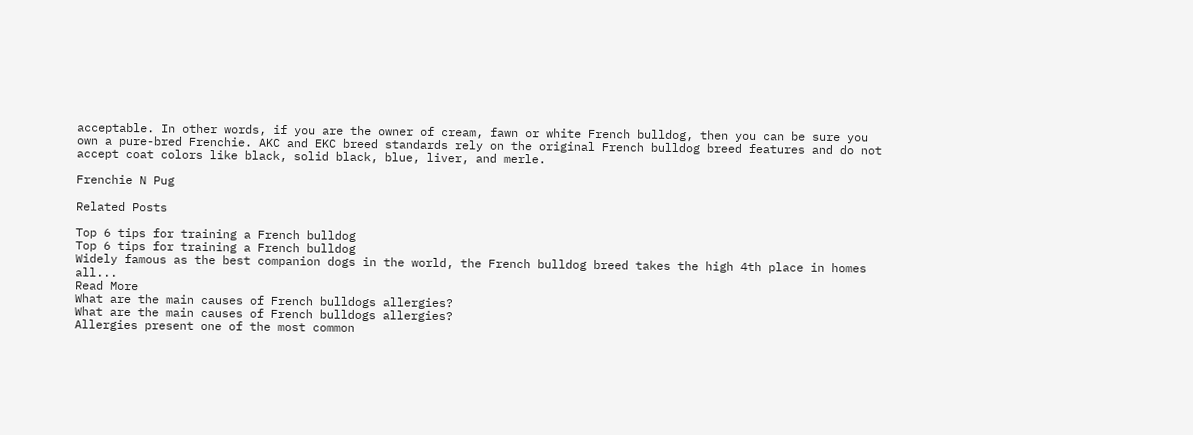acceptable. In other words, if you are the owner of cream, fawn or white French bulldog, then you can be sure you own a pure-bred Frenchie. AKC and EKC breed standards rely on the original French bulldog breed features and do not accept coat colors like black, solid black, blue, liver, and merle.

Frenchie N Pug

Related Posts

Top 6 tips for training a French bulldog
Top 6 tips for training a French bulldog
Widely famous as the best companion dogs in the world, the French bulldog breed takes the high 4th place in homes all...
Read More
What are the main causes of French bulldogs allergies?
What are the main causes of French bulldogs allergies?
Allergies present one of the most common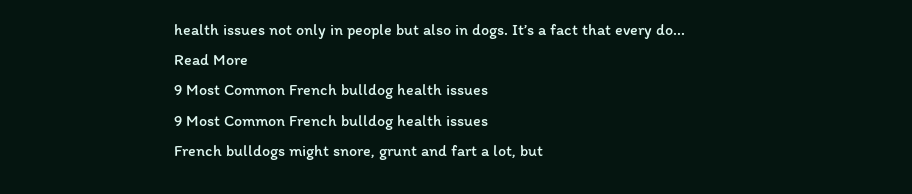health issues not only in people but also in dogs. It’s a fact that every do...
Read More
9 Most Common French bulldog health issues
9 Most Common French bulldog health issues
French bulldogs might snore, grunt and fart a lot, but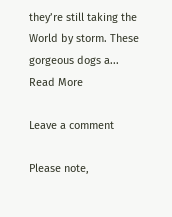they’re still taking the World by storm. These gorgeous dogs a...
Read More

Leave a comment

Please note,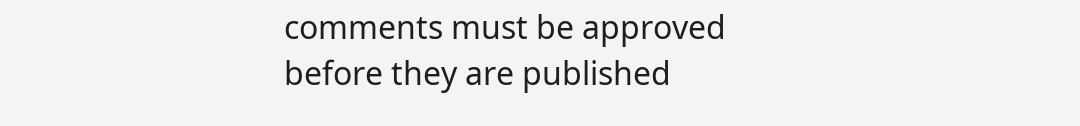comments must be approved before they are published